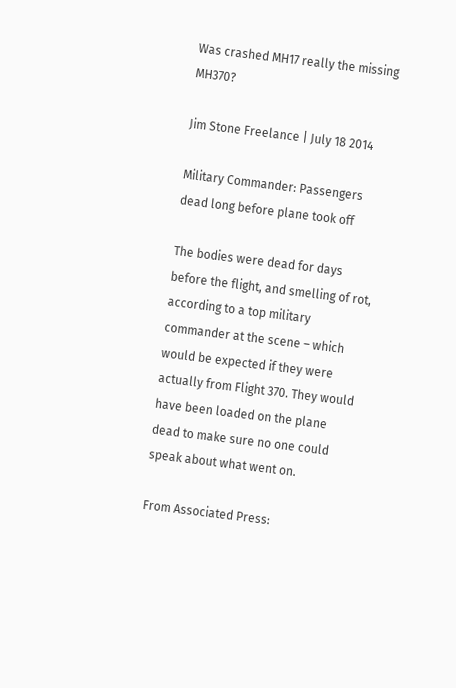Was crashed MH17 really the missing MH370?

Jim Stone Freelance | July 18 2014

Military Commander: Passengers dead long before plane took off

The bodies were dead for days before the flight, and smelling of rot, according to a top military commander at the scene – which would be expected if they were actually from Flight 370. They would have been loaded on the plane dead to make sure no one could speak about what went on.

From Associated Press: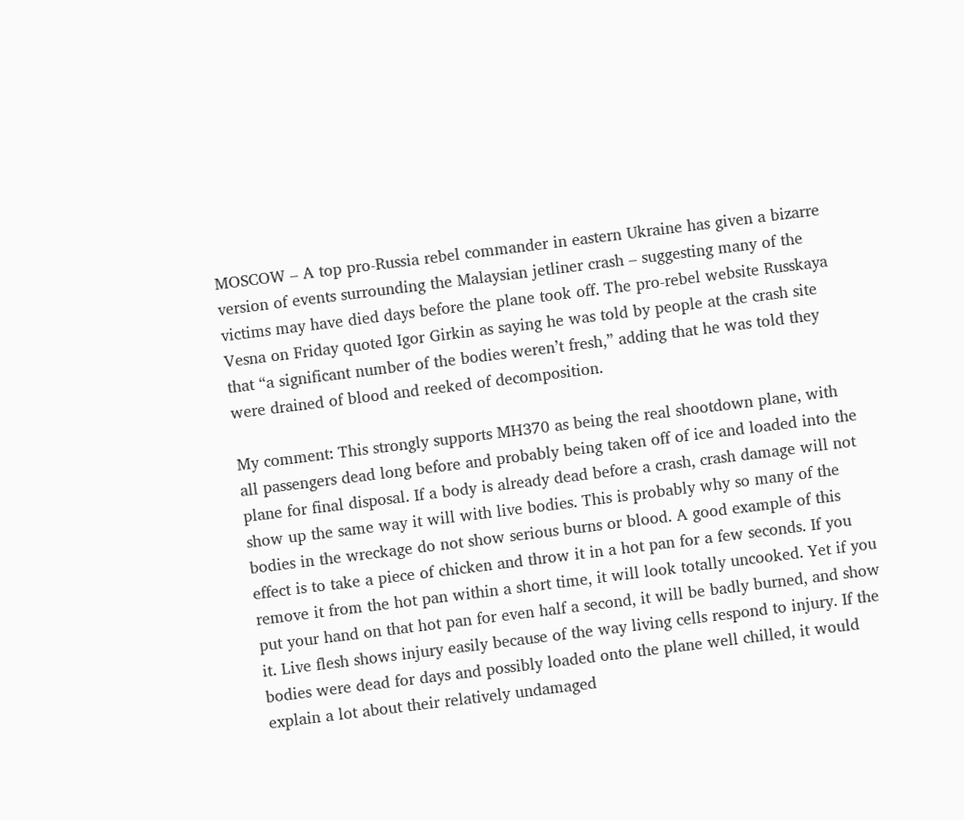MOSCOW – A top pro-Russia rebel commander in eastern Ukraine has given a bizarre version of events surrounding the Malaysian jetliner crash – suggesting many of the victims may have died days before the plane took off. The pro-rebel website Russkaya Vesna on Friday quoted Igor Girkin as saying he was told by people at the crash site that “a significant number of the bodies weren’t fresh,” adding that he was told they were drained of blood and reeked of decomposition.

My comment: This strongly supports MH370 as being the real shootdown plane, with all passengers dead long before and probably being taken off of ice and loaded into the plane for final disposal. If a body is already dead before a crash, crash damage will not show up the same way it will with live bodies. This is probably why so many of the bodies in the wreckage do not show serious burns or blood. A good example of this effect is to take a piece of chicken and throw it in a hot pan for a few seconds. If you remove it from the hot pan within a short time, it will look totally uncooked. Yet if you put your hand on that hot pan for even half a second, it will be badly burned, and show it. Live flesh shows injury easily because of the way living cells respond to injury. If the bodies were dead for days and possibly loaded onto the plane well chilled, it would explain a lot about their relatively undamaged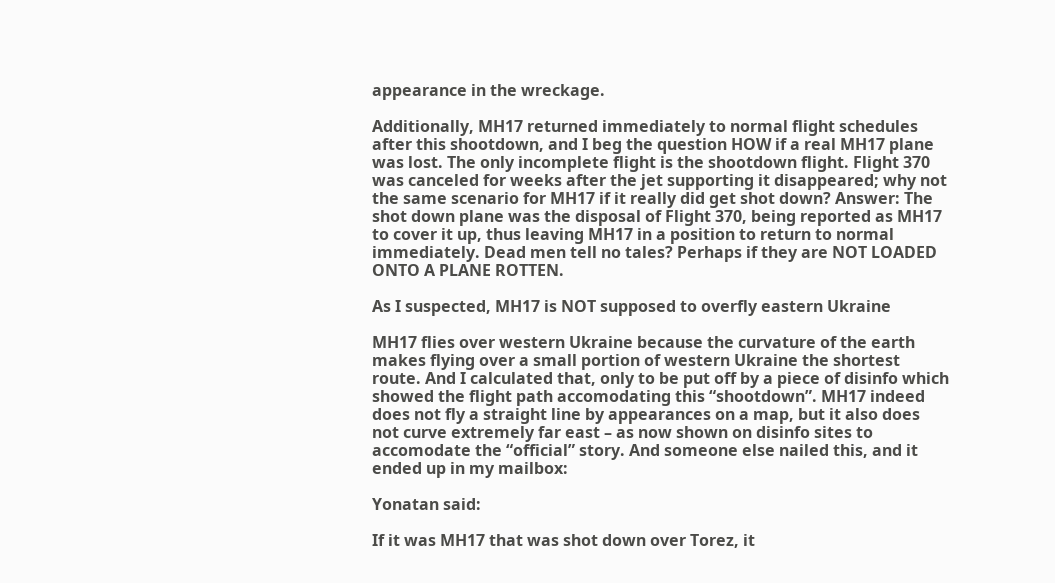appearance in the wreckage.

Additionally, MH17 returned immediately to normal flight schedules after this shootdown, and I beg the question HOW if a real MH17 plane was lost. The only incomplete flight is the shootdown flight. Flight 370 was canceled for weeks after the jet supporting it disappeared; why not the same scenario for MH17 if it really did get shot down? Answer: The shot down plane was the disposal of Flight 370, being reported as MH17 to cover it up, thus leaving MH17 in a position to return to normal immediately. Dead men tell no tales? Perhaps if they are NOT LOADED ONTO A PLANE ROTTEN.

As I suspected, MH17 is NOT supposed to overfly eastern Ukraine

MH17 flies over western Ukraine because the curvature of the earth makes flying over a small portion of western Ukraine the shortest route. And I calculated that, only to be put off by a piece of disinfo which showed the flight path accomodating this “shootdown”. MH17 indeed does not fly a straight line by appearances on a map, but it also does not curve extremely far east – as now shown on disinfo sites to accomodate the “official” story. And someone else nailed this, and it ended up in my mailbox:

Yonatan said:

If it was MH17 that was shot down over Torez, it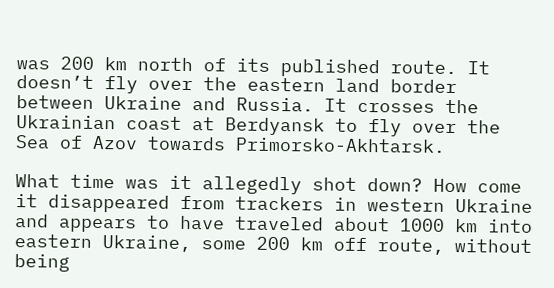was 200 km north of its published route. It doesn’t fly over the eastern land border between Ukraine and Russia. It crosses the Ukrainian coast at Berdyansk to fly over the Sea of Azov towards Primorsko-Akhtarsk.

What time was it allegedly shot down? How come it disappeared from trackers in western Ukraine and appears to have traveled about 1000 km into eastern Ukraine, some 200 km off route, without being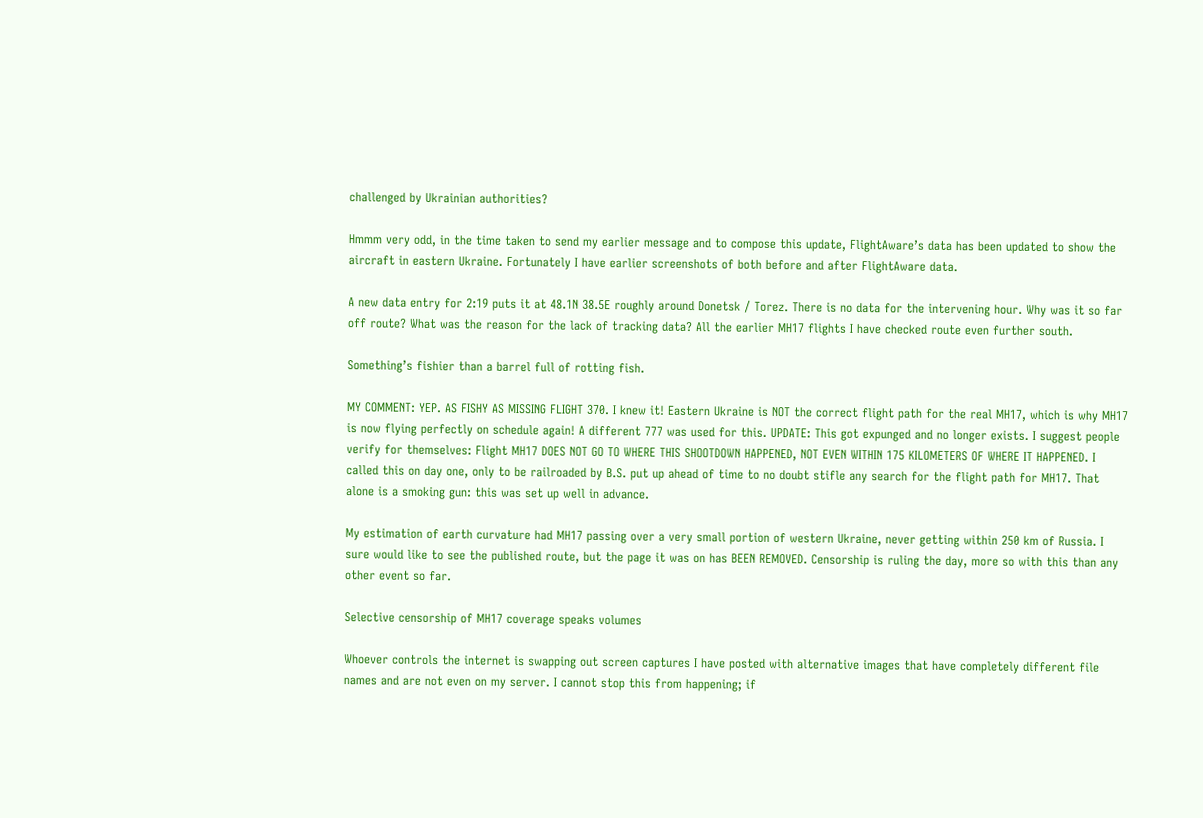challenged by Ukrainian authorities?

Hmmm very odd, in the time taken to send my earlier message and to compose this update, FlightAware’s data has been updated to show the aircraft in eastern Ukraine. Fortunately I have earlier screenshots of both before and after FlightAware data.

A new data entry for 2:19 puts it at 48.1N 38.5E roughly around Donetsk / Torez. There is no data for the intervening hour. Why was it so far off route? What was the reason for the lack of tracking data? All the earlier MH17 flights I have checked route even further south.

Something’s fishier than a barrel full of rotting fish.

MY COMMENT: YEP. AS FISHY AS MISSING FLIGHT 370. I knew it! Eastern Ukraine is NOT the correct flight path for the real MH17, which is why MH17 is now flying perfectly on schedule again! A different 777 was used for this. UPDATE: This got expunged and no longer exists. I suggest people verify for themselves: Flight MH17 DOES NOT GO TO WHERE THIS SHOOTDOWN HAPPENED, NOT EVEN WITHIN 175 KILOMETERS OF WHERE IT HAPPENED. I called this on day one, only to be railroaded by B.S. put up ahead of time to no doubt stifle any search for the flight path for MH17. That alone is a smoking gun: this was set up well in advance.

My estimation of earth curvature had MH17 passing over a very small portion of western Ukraine, never getting within 250 km of Russia. I sure would like to see the published route, but the page it was on has BEEN REMOVED. Censorship is ruling the day, more so with this than any other event so far.

Selective censorship of MH17 coverage speaks volumes

Whoever controls the internet is swapping out screen captures I have posted with alternative images that have completely different file names and are not even on my server. I cannot stop this from happening; if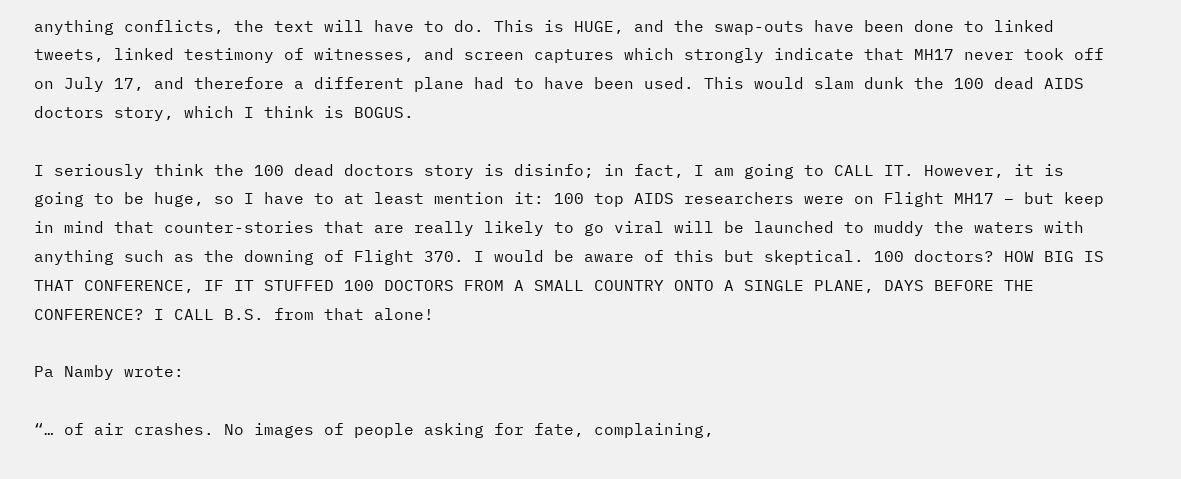anything conflicts, the text will have to do. This is HUGE, and the swap-outs have been done to linked tweets, linked testimony of witnesses, and screen captures which strongly indicate that MH17 never took off on July 17, and therefore a different plane had to have been used. This would slam dunk the 100 dead AIDS doctors story, which I think is BOGUS.

I seriously think the 100 dead doctors story is disinfo; in fact, I am going to CALL IT. However, it is going to be huge, so I have to at least mention it: 100 top AIDS researchers were on Flight MH17 – but keep in mind that counter-stories that are really likely to go viral will be launched to muddy the waters with anything such as the downing of Flight 370. I would be aware of this but skeptical. 100 doctors? HOW BIG IS THAT CONFERENCE, IF IT STUFFED 100 DOCTORS FROM A SMALL COUNTRY ONTO A SINGLE PLANE, DAYS BEFORE THE CONFERENCE? I CALL B.S. from that alone!

Pa Namby wrote:

“… of air crashes. No images of people asking for fate, complaining,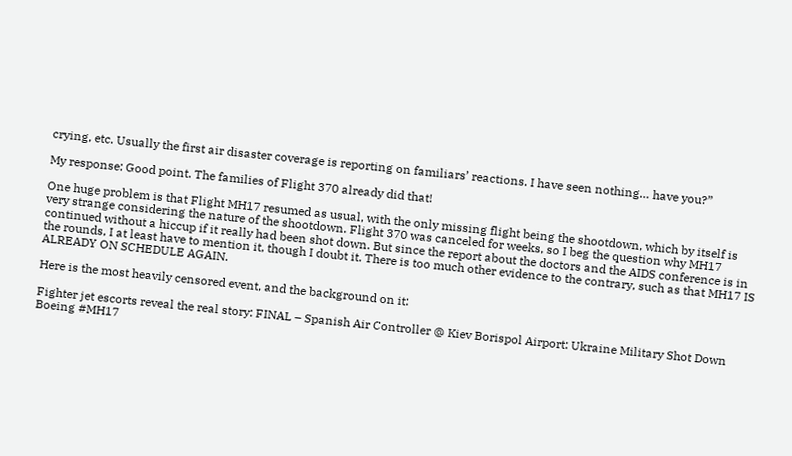crying, etc. Usually the first air disaster coverage is reporting on familiars’ reactions. I have seen nothing… have you?”

My response: Good point. The families of Flight 370 already did that!

One huge problem is that Flight MH17 resumed as usual, with the only missing flight being the shootdown, which by itself is very strange considering the nature of the shootdown. Flight 370 was canceled for weeks, so I beg the question why MH17 continued without a hiccup if it really had been shot down. But since the report about the doctors and the AIDS conference is in the rounds, I at least have to mention it, though I doubt it. There is too much other evidence to the contrary, such as that MH17 IS ALREADY ON SCHEDULE AGAIN.

Here is the most heavily censored event, and the background on it:

Fighter jet escorts reveal the real story: FINAL – Spanish Air Controller @ Kiev Borispol Airport: Ukraine Military Shot Down Boeing #MH17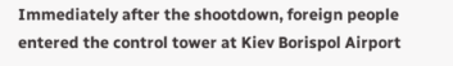Immediately after the shootdown, foreign people entered the control tower at Kiev Borispol Airport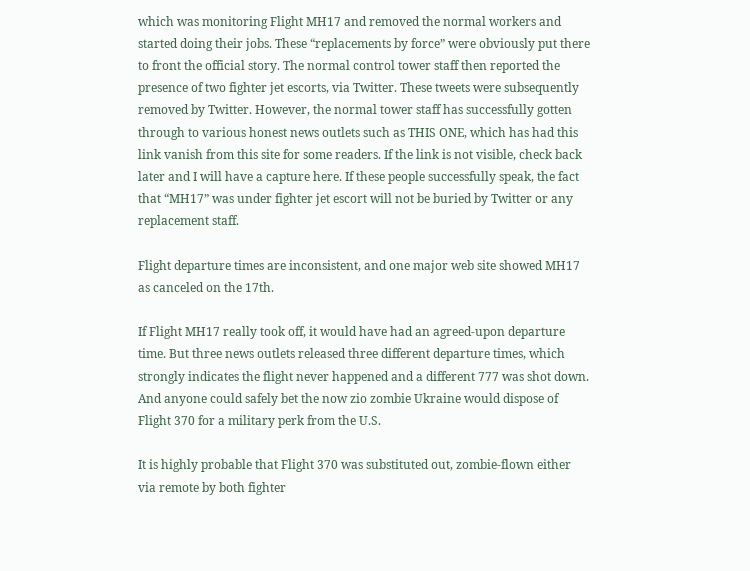which was monitoring Flight MH17 and removed the normal workers and started doing their jobs. These “replacements by force” were obviously put there to front the official story. The normal control tower staff then reported the presence of two fighter jet escorts, via Twitter. These tweets were subsequently removed by Twitter. However, the normal tower staff has successfully gotten through to various honest news outlets such as THIS ONE, which has had this link vanish from this site for some readers. If the link is not visible, check back later and I will have a capture here. If these people successfully speak, the fact that “MH17” was under fighter jet escort will not be buried by Twitter or any replacement staff.

Flight departure times are inconsistent, and one major web site showed MH17 as canceled on the 17th.

If Flight MH17 really took off, it would have had an agreed-upon departure time. But three news outlets released three different departure times, which strongly indicates the flight never happened and a different 777 was shot down. And anyone could safely bet the now zio zombie Ukraine would dispose of Flight 370 for a military perk from the U.S.

It is highly probable that Flight 370 was substituted out, zombie-flown either via remote by both fighter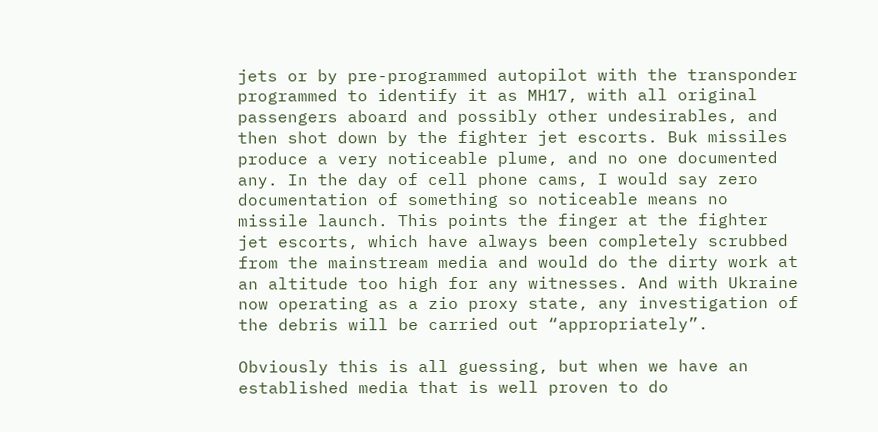jets or by pre-programmed autopilot with the transponder programmed to identify it as MH17, with all original passengers aboard and possibly other undesirables, and then shot down by the fighter jet escorts. Buk missiles produce a very noticeable plume, and no one documented any. In the day of cell phone cams, I would say zero documentation of something so noticeable means no missile launch. This points the finger at the fighter jet escorts, which have always been completely scrubbed from the mainstream media and would do the dirty work at an altitude too high for any witnesses. And with Ukraine now operating as a zio proxy state, any investigation of the debris will be carried out “appropriately”.

Obviously this is all guessing, but when we have an established media that is well proven to do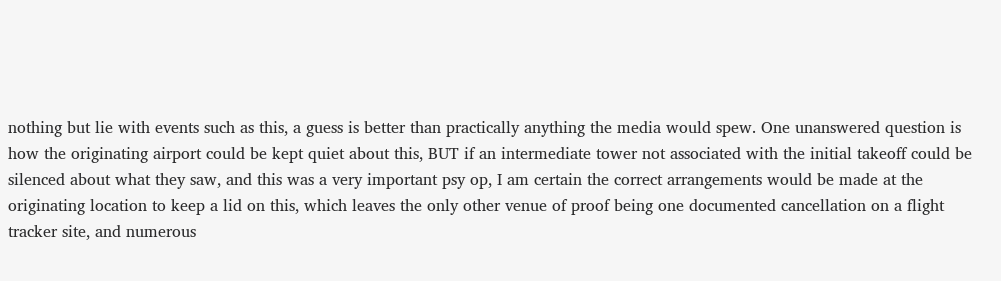nothing but lie with events such as this, a guess is better than practically anything the media would spew. One unanswered question is how the originating airport could be kept quiet about this, BUT if an intermediate tower not associated with the initial takeoff could be silenced about what they saw, and this was a very important psy op, I am certain the correct arrangements would be made at the originating location to keep a lid on this, which leaves the only other venue of proof being one documented cancellation on a flight tracker site, and numerous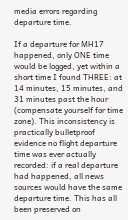media errors regarding departure time.

If a departure for MH17 happened, only ONE time would be logged, yet within a short time I found THREE: at 14 minutes, 15 minutes, and 31 minutes past the hour (compensate yourself for time zone). This inconsistency is practically bulletproof evidence no flight departure time was ever actually recorded: if a real departure had happened, all news sources would have the same departure time. This has all been preserved on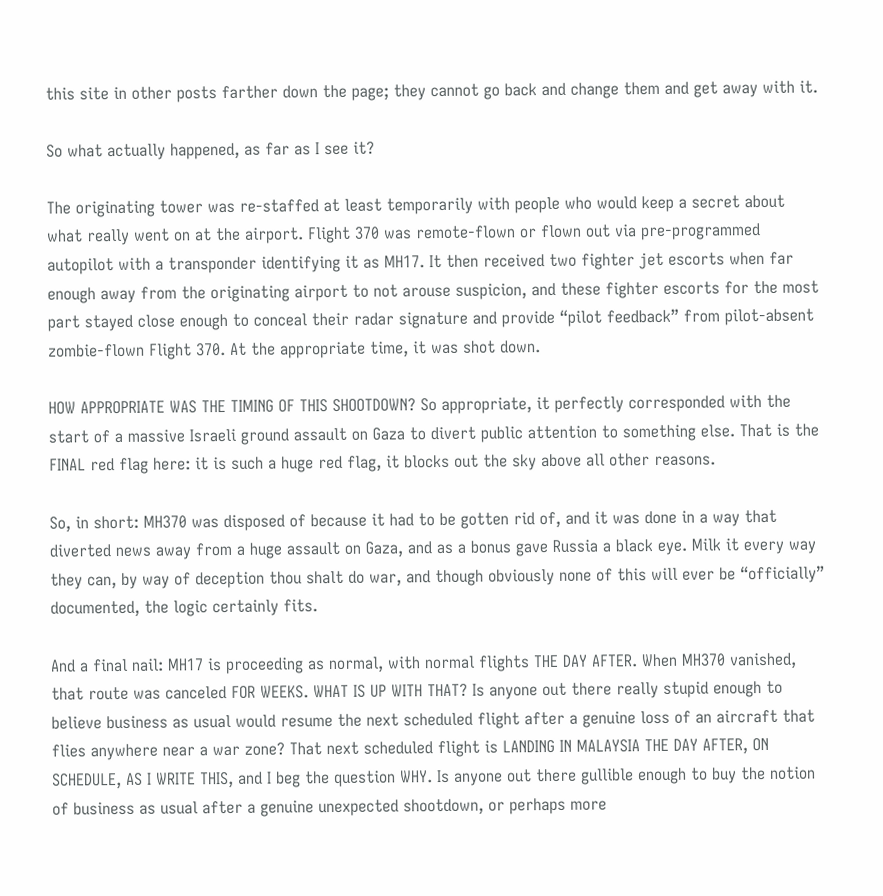this site in other posts farther down the page; they cannot go back and change them and get away with it.

So what actually happened, as far as I see it?

The originating tower was re-staffed at least temporarily with people who would keep a secret about what really went on at the airport. Flight 370 was remote-flown or flown out via pre-programmed autopilot with a transponder identifying it as MH17. It then received two fighter jet escorts when far enough away from the originating airport to not arouse suspicion, and these fighter escorts for the most part stayed close enough to conceal their radar signature and provide “pilot feedback” from pilot-absent zombie-flown Flight 370. At the appropriate time, it was shot down.

HOW APPROPRIATE WAS THE TIMING OF THIS SHOOTDOWN? So appropriate, it perfectly corresponded with the start of a massive Israeli ground assault on Gaza to divert public attention to something else. That is the FINAL red flag here: it is such a huge red flag, it blocks out the sky above all other reasons.

So, in short: MH370 was disposed of because it had to be gotten rid of, and it was done in a way that diverted news away from a huge assault on Gaza, and as a bonus gave Russia a black eye. Milk it every way they can, by way of deception thou shalt do war, and though obviously none of this will ever be “officially” documented, the logic certainly fits.

And a final nail: MH17 is proceeding as normal, with normal flights THE DAY AFTER. When MH370 vanished, that route was canceled FOR WEEKS. WHAT IS UP WITH THAT? Is anyone out there really stupid enough to believe business as usual would resume the next scheduled flight after a genuine loss of an aircraft that flies anywhere near a war zone? That next scheduled flight is LANDING IN MALAYSIA THE DAY AFTER, ON SCHEDULE, AS I WRITE THIS, and I beg the question WHY. Is anyone out there gullible enough to buy the notion of business as usual after a genuine unexpected shootdown, or perhaps more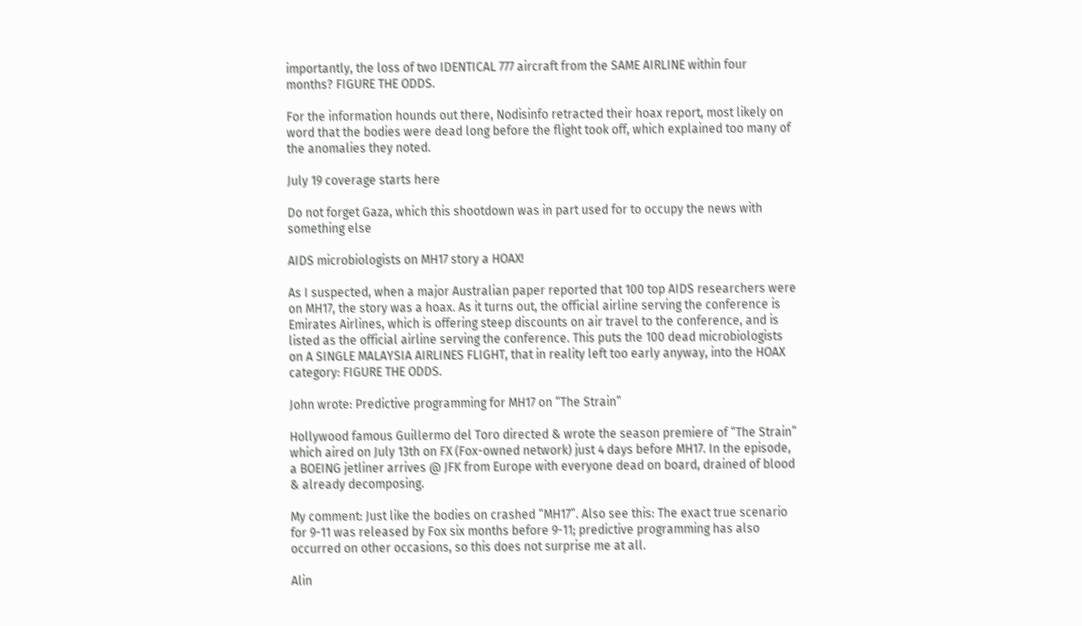importantly, the loss of two IDENTICAL 777 aircraft from the SAME AIRLINE within four months? FIGURE THE ODDS.

For the information hounds out there, Nodisinfo retracted their hoax report, most likely on word that the bodies were dead long before the flight took off, which explained too many of the anomalies they noted.

July 19 coverage starts here

Do not forget Gaza, which this shootdown was in part used for to occupy the news with something else

AIDS microbiologists on MH17 story a HOAX!

As I suspected, when a major Australian paper reported that 100 top AIDS researchers were on MH17, the story was a hoax. As it turns out, the official airline serving the conference is Emirates Airlines, which is offering steep discounts on air travel to the conference, and is listed as the official airline serving the conference. This puts the 100 dead microbiologists on A SINGLE MALAYSIA AIRLINES FLIGHT, that in reality left too early anyway, into the HOAX category: FIGURE THE ODDS.

John wrote: Predictive programming for MH17 on “The Strain”

Hollywood famous Guillermo del Toro directed & wrote the season premiere of “The Strain” which aired on July 13th on FX (Fox-owned network) just 4 days before MH17. In the episode, a BOEING jetliner arrives @ JFK from Europe with everyone dead on board, drained of blood & already decomposing.

My comment: Just like the bodies on crashed “MH17”. Also see this: The exact true scenario for 9-11 was released by Fox six months before 9-11; predictive programming has also occurred on other occasions, so this does not surprise me at all.

Alin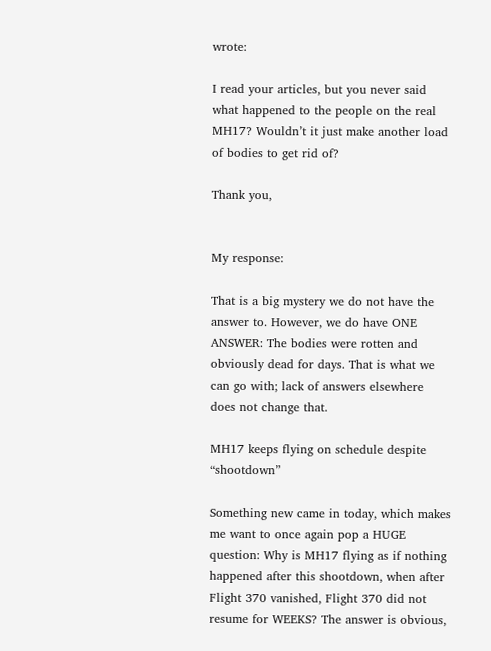wrote:

I read your articles, but you never said what happened to the people on the real MH17? Wouldn’t it just make another load of bodies to get rid of?

Thank you,


My response:

That is a big mystery we do not have the answer to. However, we do have ONE ANSWER: The bodies were rotten and obviously dead for days. That is what we can go with; lack of answers elsewhere does not change that.

MH17 keeps flying on schedule despite “shootdown”

Something new came in today, which makes me want to once again pop a HUGE question: Why is MH17 flying as if nothing happened after this shootdown, when after Flight 370 vanished, Flight 370 did not resume for WEEKS? The answer is obvious,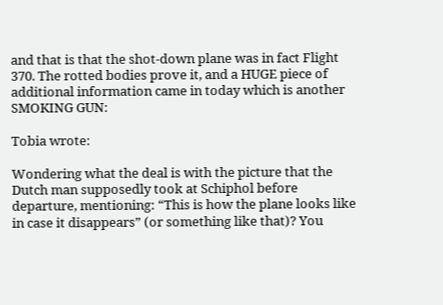and that is that the shot-down plane was in fact Flight 370. The rotted bodies prove it, and a HUGE piece of additional information came in today which is another SMOKING GUN:

Tobia wrote:

Wondering what the deal is with the picture that the Dutch man supposedly took at Schiphol before departure, mentioning: “This is how the plane looks like in case it disappears” (or something like that)? You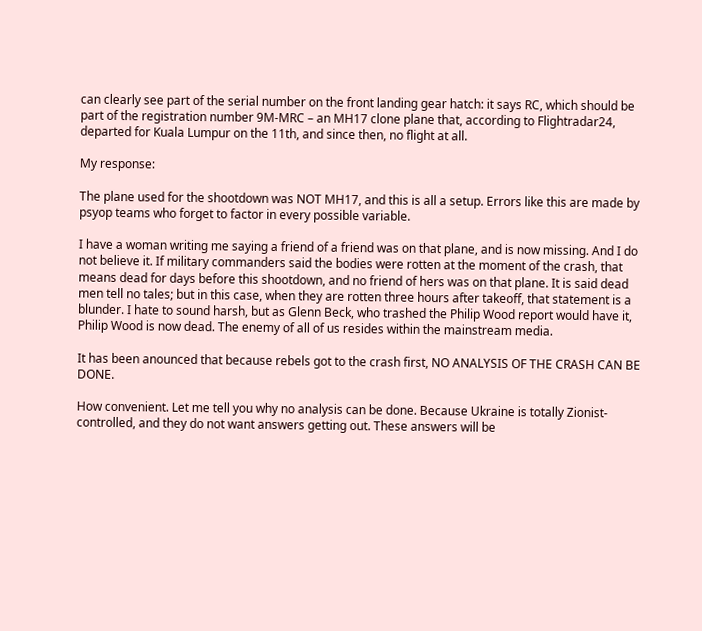can clearly see part of the serial number on the front landing gear hatch: it says RC, which should be part of the registration number 9M-MRC – an MH17 clone plane that, according to Flightradar24, departed for Kuala Lumpur on the 11th, and since then, no flight at all.

My response:

The plane used for the shootdown was NOT MH17, and this is all a setup. Errors like this are made by psyop teams who forget to factor in every possible variable.

I have a woman writing me saying a friend of a friend was on that plane, and is now missing. And I do not believe it. If military commanders said the bodies were rotten at the moment of the crash, that means dead for days before this shootdown, and no friend of hers was on that plane. It is said dead men tell no tales; but in this case, when they are rotten three hours after takeoff, that statement is a blunder. I hate to sound harsh, but as Glenn Beck, who trashed the Philip Wood report would have it, Philip Wood is now dead. The enemy of all of us resides within the mainstream media.

It has been anounced that because rebels got to the crash first, NO ANALYSIS OF THE CRASH CAN BE DONE.

How convenient. Let me tell you why no analysis can be done. Because Ukraine is totally Zionist-controlled, and they do not want answers getting out. These answers will be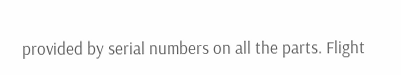provided by serial numbers on all the parts. Flight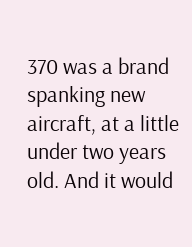370 was a brand spanking new aircraft, at a little under two years old. And it would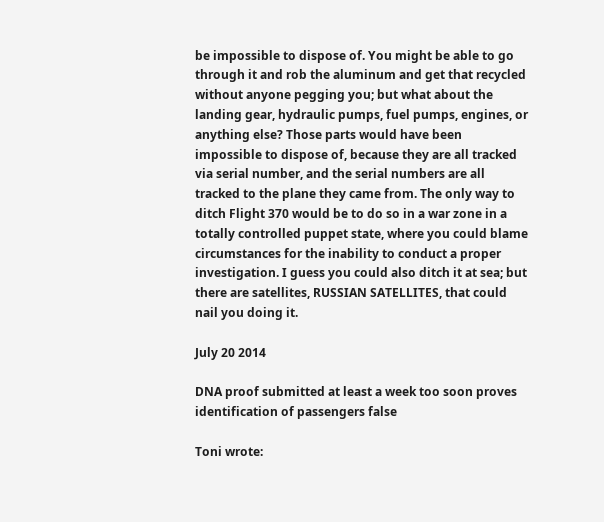be impossible to dispose of. You might be able to go through it and rob the aluminum and get that recycled without anyone pegging you; but what about the landing gear, hydraulic pumps, fuel pumps, engines, or anything else? Those parts would have been impossible to dispose of, because they are all tracked via serial number, and the serial numbers are all tracked to the plane they came from. The only way to ditch Flight 370 would be to do so in a war zone in a totally controlled puppet state, where you could blame circumstances for the inability to conduct a proper investigation. I guess you could also ditch it at sea; but there are satellites, RUSSIAN SATELLITES, that could nail you doing it.

July 20 2014

DNA proof submitted at least a week too soon proves identification of passengers false

Toni wrote: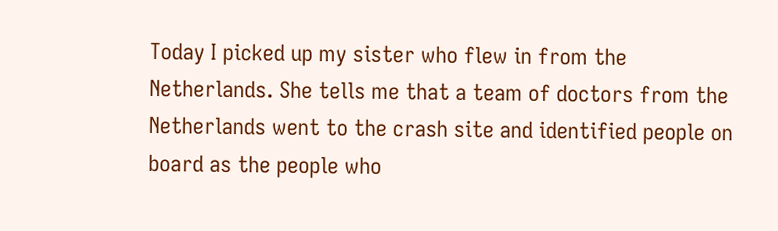Today I picked up my sister who flew in from the Netherlands. She tells me that a team of doctors from the Netherlands went to the crash site and identified people on board as the people who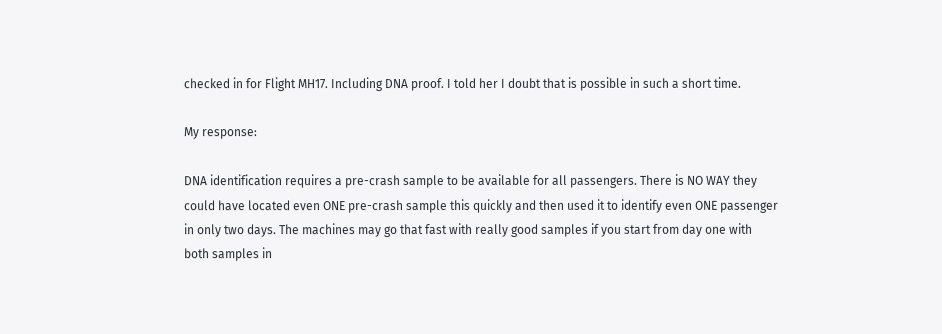checked in for Flight MH17. Including DNA proof. I told her I doubt that is possible in such a short time.

My response:

DNA identification requires a pre-crash sample to be available for all passengers. There is NO WAY they could have located even ONE pre-crash sample this quickly and then used it to identify even ONE passenger in only two days. The machines may go that fast with really good samples if you start from day one with both samples in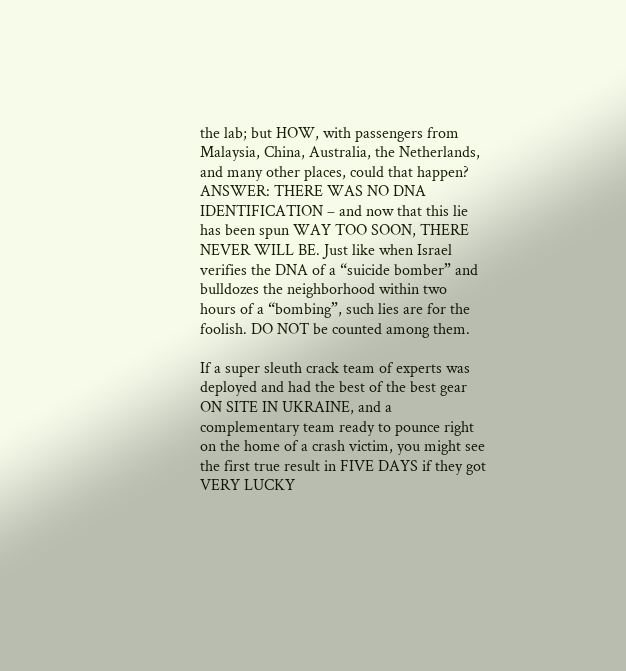the lab; but HOW, with passengers from Malaysia, China, Australia, the Netherlands, and many other places, could that happen? ANSWER: THERE WAS NO DNA IDENTIFICATION – and now that this lie has been spun WAY TOO SOON, THERE NEVER WILL BE. Just like when Israel verifies the DNA of a “suicide bomber” and bulldozes the neighborhood within two hours of a “bombing”, such lies are for the foolish. DO NOT be counted among them.

If a super sleuth crack team of experts was deployed and had the best of the best gear ON SITE IN UKRAINE, and a complementary team ready to pounce right on the home of a crash victim, you might see the first true result in FIVE DAYS if they got VERY LUCKY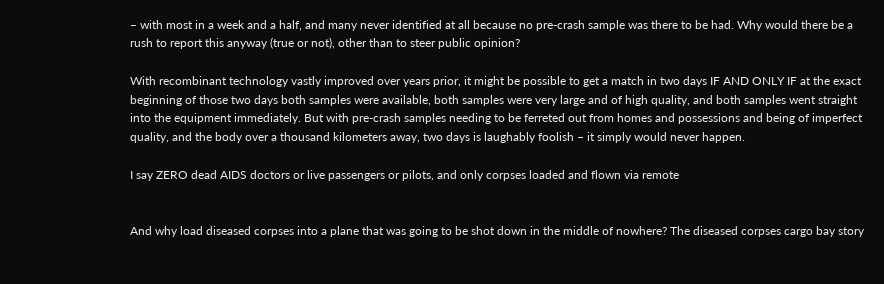– with most in a week and a half, and many never identified at all because no pre-crash sample was there to be had. Why would there be a rush to report this anyway (true or not), other than to steer public opinion?

With recombinant technology vastly improved over years prior, it might be possible to get a match in two days IF AND ONLY IF at the exact beginning of those two days both samples were available, both samples were very large and of high quality, and both samples went straight into the equipment immediately. But with pre-crash samples needing to be ferreted out from homes and possessions and being of imperfect quality, and the body over a thousand kilometers away, two days is laughably foolish – it simply would never happen.

I say ZERO dead AIDS doctors or live passengers or pilots, and only corpses loaded and flown via remote


And why load diseased corpses into a plane that was going to be shot down in the middle of nowhere? The diseased corpses cargo bay story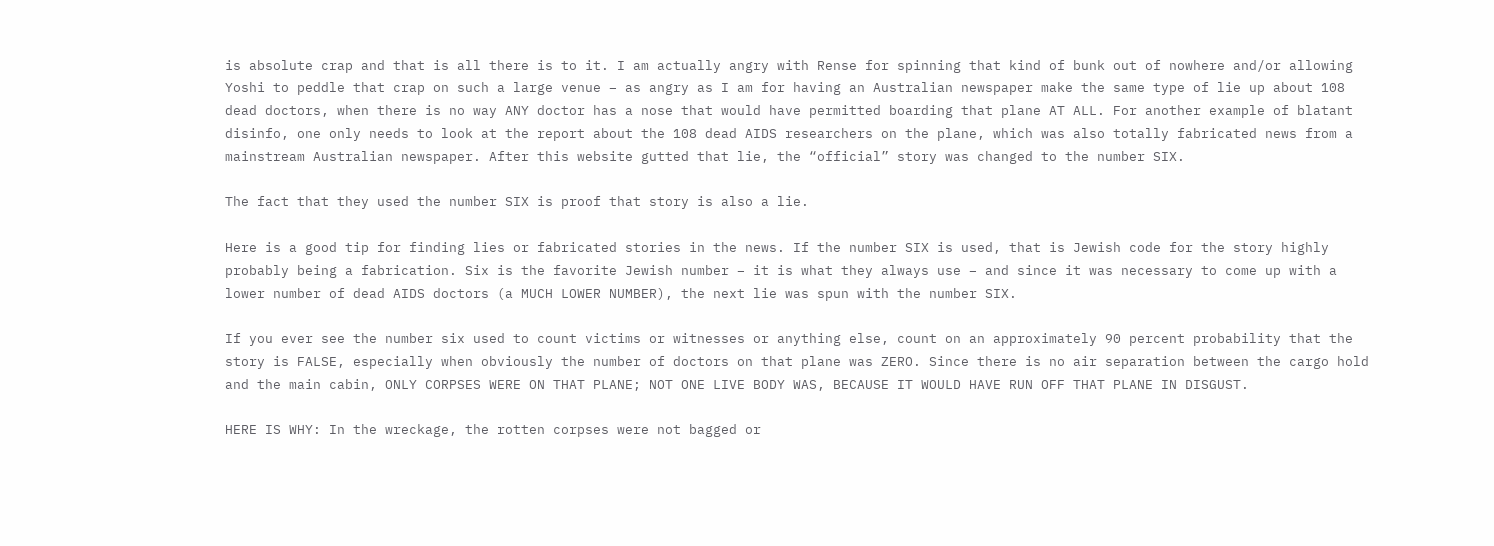is absolute crap and that is all there is to it. I am actually angry with Rense for spinning that kind of bunk out of nowhere and/or allowing Yoshi to peddle that crap on such a large venue – as angry as I am for having an Australian newspaper make the same type of lie up about 108 dead doctors, when there is no way ANY doctor has a nose that would have permitted boarding that plane AT ALL. For another example of blatant disinfo, one only needs to look at the report about the 108 dead AIDS researchers on the plane, which was also totally fabricated news from a mainstream Australian newspaper. After this website gutted that lie, the “official” story was changed to the number SIX.

The fact that they used the number SIX is proof that story is also a lie.

Here is a good tip for finding lies or fabricated stories in the news. If the number SIX is used, that is Jewish code for the story highly probably being a fabrication. Six is the favorite Jewish number – it is what they always use – and since it was necessary to come up with a lower number of dead AIDS doctors (a MUCH LOWER NUMBER), the next lie was spun with the number SIX.

If you ever see the number six used to count victims or witnesses or anything else, count on an approximately 90 percent probability that the story is FALSE, especially when obviously the number of doctors on that plane was ZERO. Since there is no air separation between the cargo hold and the main cabin, ONLY CORPSES WERE ON THAT PLANE; NOT ONE LIVE BODY WAS, BECAUSE IT WOULD HAVE RUN OFF THAT PLANE IN DISGUST.

HERE IS WHY: In the wreckage, the rotten corpses were not bagged or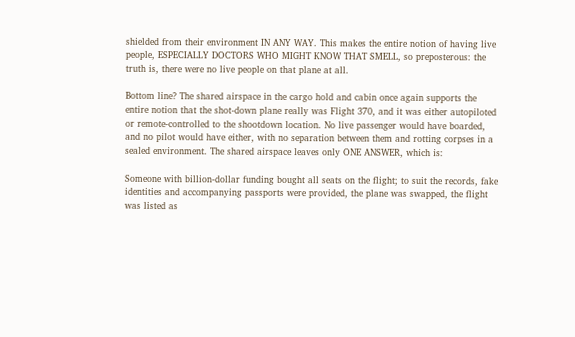shielded from their environment IN ANY WAY. This makes the entire notion of having live people, ESPECIALLY DOCTORS WHO MIGHT KNOW THAT SMELL, so preposterous: the truth is, there were no live people on that plane at all.

Bottom line? The shared airspace in the cargo hold and cabin once again supports the entire notion that the shot-down plane really was Flight 370, and it was either autopiloted or remote-controlled to the shootdown location. No live passenger would have boarded, and no pilot would have either, with no separation between them and rotting corpses in a sealed environment. The shared airspace leaves only ONE ANSWER, which is:

Someone with billion-dollar funding bought all seats on the flight; to suit the records, fake identities and accompanying passports were provided, the plane was swapped, the flight was listed as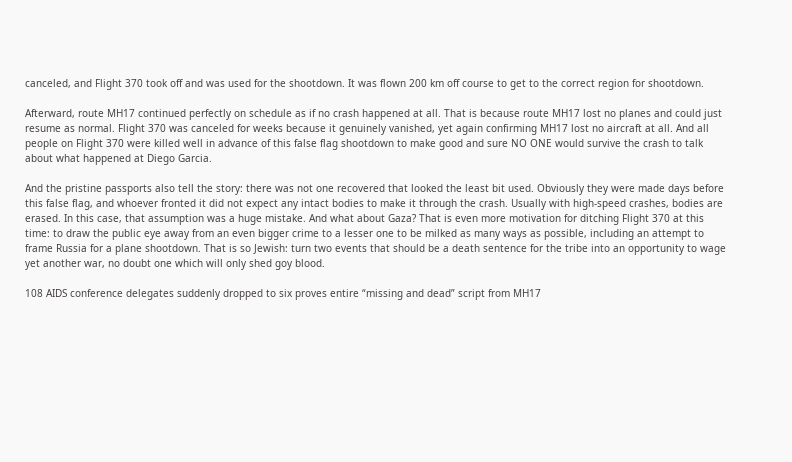canceled, and Flight 370 took off and was used for the shootdown. It was flown 200 km off course to get to the correct region for shootdown.

Afterward, route MH17 continued perfectly on schedule as if no crash happened at all. That is because route MH17 lost no planes and could just resume as normal. Flight 370 was canceled for weeks because it genuinely vanished, yet again confirming MH17 lost no aircraft at all. And all people on Flight 370 were killed well in advance of this false flag shootdown to make good and sure NO ONE would survive the crash to talk about what happened at Diego Garcia.

And the pristine passports also tell the story: there was not one recovered that looked the least bit used. Obviously they were made days before this false flag, and whoever fronted it did not expect any intact bodies to make it through the crash. Usually with high-speed crashes, bodies are erased. In this case, that assumption was a huge mistake. And what about Gaza? That is even more motivation for ditching Flight 370 at this time: to draw the public eye away from an even bigger crime to a lesser one to be milked as many ways as possible, including an attempt to frame Russia for a plane shootdown. That is so Jewish: turn two events that should be a death sentence for the tribe into an opportunity to wage yet another war, no doubt one which will only shed goy blood.

108 AIDS conference delegates suddenly dropped to six proves entire “missing and dead” script from MH17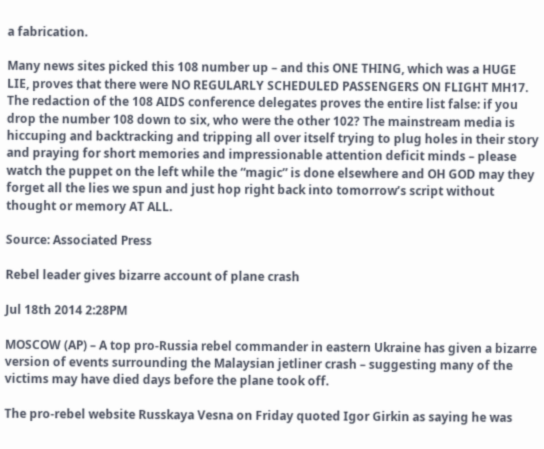a fabrication.

Many news sites picked this 108 number up – and this ONE THING, which was a HUGE LIE, proves that there were NO REGULARLY SCHEDULED PASSENGERS ON FLIGHT MH17. The redaction of the 108 AIDS conference delegates proves the entire list false: if you drop the number 108 down to six, who were the other 102? The mainstream media is hiccuping and backtracking and tripping all over itself trying to plug holes in their story and praying for short memories and impressionable attention deficit minds – please watch the puppet on the left while the “magic” is done elsewhere and OH GOD may they forget all the lies we spun and just hop right back into tomorrow’s script without thought or memory AT ALL.

Source: Associated Press

Rebel leader gives bizarre account of plane crash

Jul 18th 2014 2:28PM

MOSCOW (AP) – A top pro-Russia rebel commander in eastern Ukraine has given a bizarre version of events surrounding the Malaysian jetliner crash – suggesting many of the victims may have died days before the plane took off.

The pro-rebel website Russkaya Vesna on Friday quoted Igor Girkin as saying he was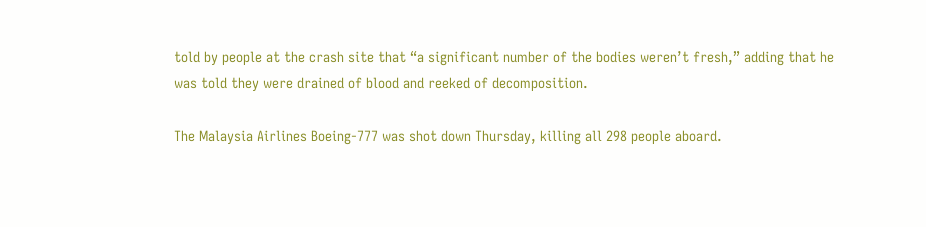told by people at the crash site that “a significant number of the bodies weren’t fresh,” adding that he was told they were drained of blood and reeked of decomposition.

The Malaysia Airlines Boeing-777 was shot down Thursday, killing all 298 people aboard.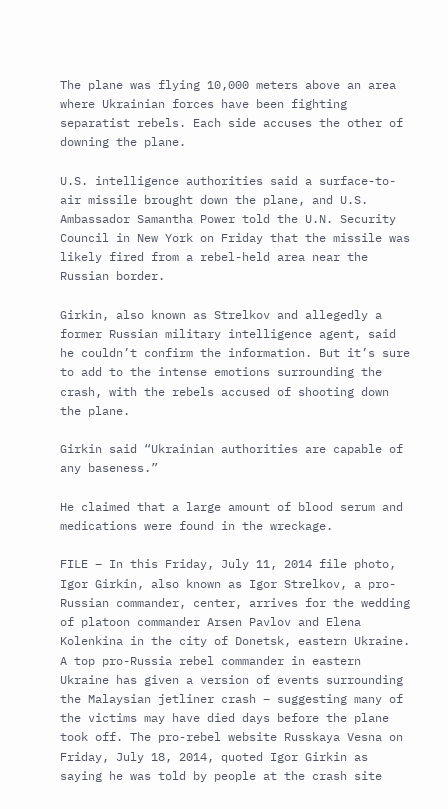The plane was flying 10,000 meters above an area where Ukrainian forces have been fighting separatist rebels. Each side accuses the other of downing the plane.

U.S. intelligence authorities said a surface-to-air missile brought down the plane, and U.S. Ambassador Samantha Power told the U.N. Security Council in New York on Friday that the missile was likely fired from a rebel-held area near the Russian border.

Girkin, also known as Strelkov and allegedly a former Russian military intelligence agent, said he couldn’t confirm the information. But it’s sure to add to the intense emotions surrounding the crash, with the rebels accused of shooting down the plane.

Girkin said “Ukrainian authorities are capable of any baseness.”

He claimed that a large amount of blood serum and medications were found in the wreckage.

FILE – In this Friday, July 11, 2014 file photo, Igor Girkin, also known as Igor Strelkov, a pro-Russian commander, center, arrives for the wedding of platoon commander Arsen Pavlov and Elena Kolenkina in the city of Donetsk, eastern Ukraine. A top pro-Russia rebel commander in eastern Ukraine has given a version of events surrounding the Malaysian jetliner crash – suggesting many of the victims may have died days before the plane took off. The pro-rebel website Russkaya Vesna on Friday, July 18, 2014, quoted Igor Girkin as saying he was told by people at the crash site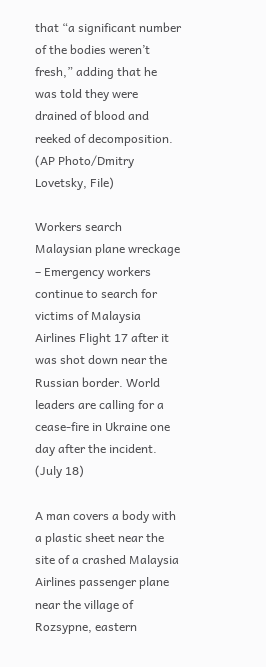that “a significant number of the bodies weren’t fresh,” adding that he was told they were drained of blood and reeked of decomposition. (AP Photo/Dmitry Lovetsky, File)

Workers search Malaysian plane wreckage – Emergency workers continue to search for victims of Malaysia Airlines Flight 17 after it was shot down near the Russian border. World leaders are calling for a cease-fire in Ukraine one day after the incident. (July 18)

A man covers a body with a plastic sheet near the site of a crashed Malaysia Airlines passenger plane near the village of Rozsypne, eastern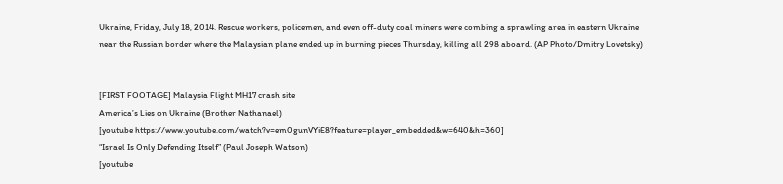Ukraine, Friday, July 18, 2014. Rescue workers, policemen, and even off-duty coal miners were combing a sprawling area in eastern Ukraine near the Russian border where the Malaysian plane ended up in burning pieces Thursday, killing all 298 aboard. (AP Photo/Dmitry Lovetsky)


[FIRST FOOTAGE] Malaysia Flight MH17 crash site
America’s Lies on Ukraine (Brother Nathanael)
[youtube https://www.youtube.com/watch?v=em0gunVYiE8?feature=player_embedded&w=640&h=360]
“Israel Is Only Defending Itself” (Paul Joseph Watson)
[youtube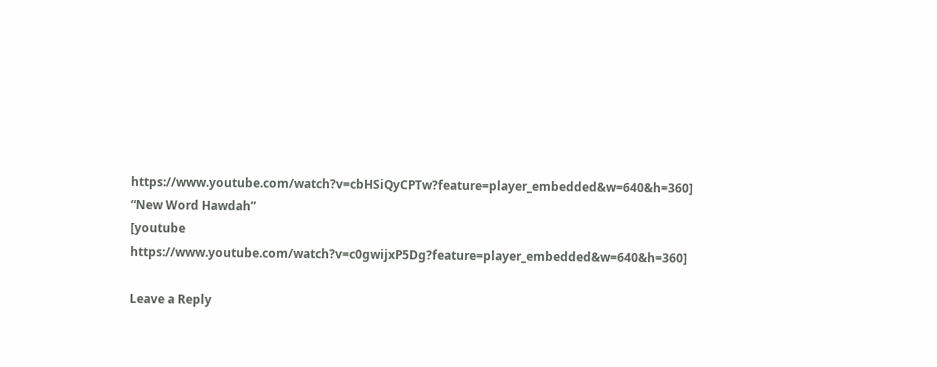https://www.youtube.com/watch?v=cbHSiQyCPTw?feature=player_embedded&w=640&h=360]
“New Word Hawdah”
[youtube https://www.youtube.com/watch?v=c0gwijxP5Dg?feature=player_embedded&w=640&h=360]

Leave a Reply